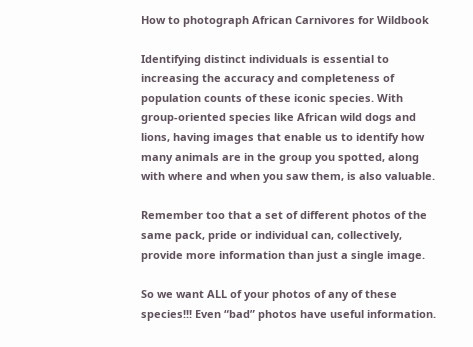How to photograph African Carnivores for Wildbook

Identifying distinct individuals is essential to increasing the accuracy and completeness of population counts of these iconic species. With group-oriented species like African wild dogs and lions, having images that enable us to identify how many animals are in the group you spotted, along with where and when you saw them, is also valuable.

Remember too that a set of different photos of the same pack, pride or individual can, collectively, provide more information than just a single image.

So we want ALL of your photos of any of these species!!! Even “bad” photos have useful information.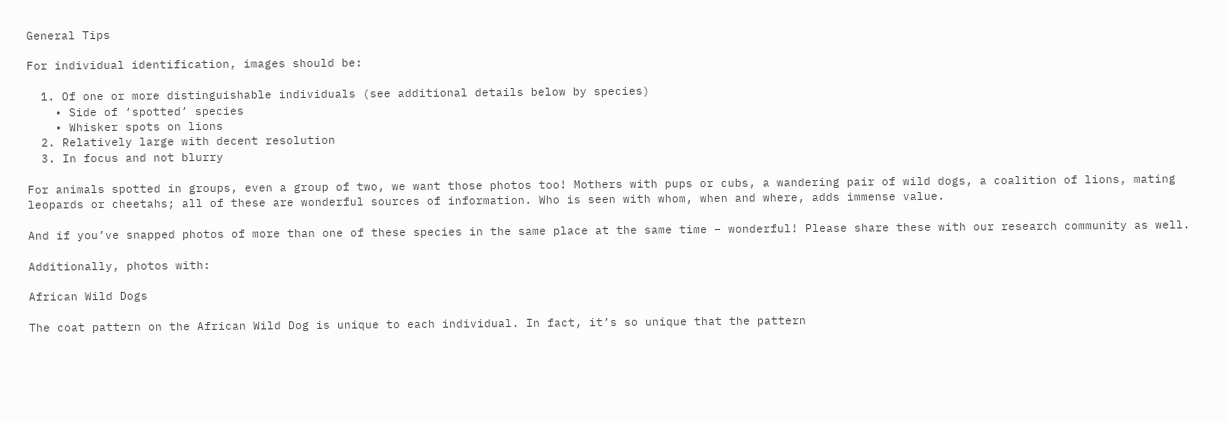General Tips

For individual identification, images should be:

  1. Of one or more distinguishable individuals (see additional details below by species)
    • Side of ‘spotted’ species
    • Whisker spots on lions
  2. Relatively large with decent resolution
  3. In focus and not blurry

For animals spotted in groups, even a group of two, we want those photos too! Mothers with pups or cubs, a wandering pair of wild dogs, a coalition of lions, mating leopards or cheetahs; all of these are wonderful sources of information. Who is seen with whom, when and where, adds immense value.

And if you’ve snapped photos of more than one of these species in the same place at the same time – wonderful! Please share these with our research community as well.

Additionally, photos with:

African Wild Dogs

The coat pattern on the African Wild Dog is unique to each individual. In fact, it’s so unique that the pattern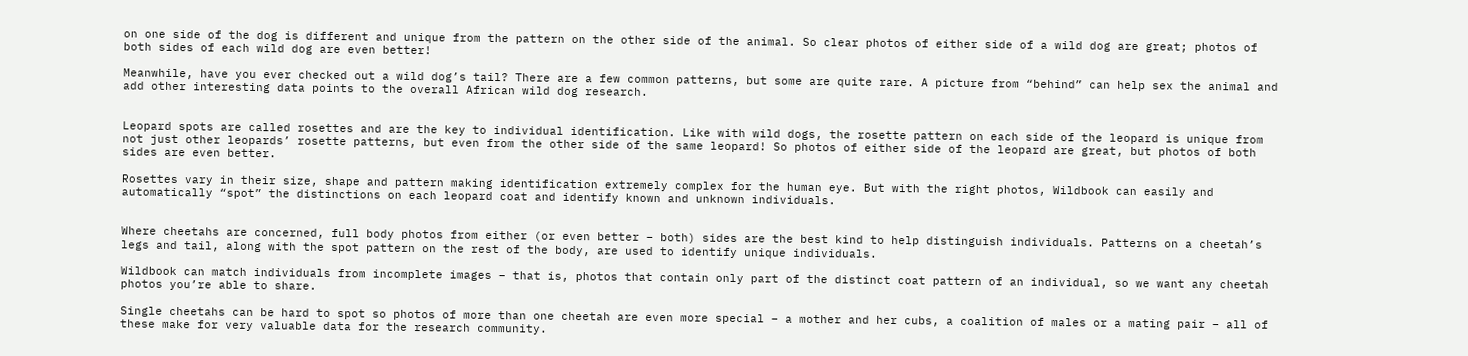on one side of the dog is different and unique from the pattern on the other side of the animal. So clear photos of either side of a wild dog are great; photos of both sides of each wild dog are even better!

Meanwhile, have you ever checked out a wild dog’s tail? There are a few common patterns, but some are quite rare. A picture from “behind” can help sex the animal and add other interesting data points to the overall African wild dog research.


Leopard spots are called rosettes and are the key to individual identification. Like with wild dogs, the rosette pattern on each side of the leopard is unique from not just other leopards’ rosette patterns, but even from the other side of the same leopard! So photos of either side of the leopard are great, but photos of both sides are even better.

Rosettes vary in their size, shape and pattern making identification extremely complex for the human eye. But with the right photos, Wildbook can easily and automatically “spot” the distinctions on each leopard coat and identify known and unknown individuals.


Where cheetahs are concerned, full body photos from either (or even better – both) sides are the best kind to help distinguish individuals. Patterns on a cheetah’s legs and tail, along with the spot pattern on the rest of the body, are used to identify unique individuals.

Wildbook can match individuals from incomplete images – that is, photos that contain only part of the distinct coat pattern of an individual, so we want any cheetah photos you’re able to share.

Single cheetahs can be hard to spot so photos of more than one cheetah are even more special – a mother and her cubs, a coalition of males or a mating pair – all of these make for very valuable data for the research community.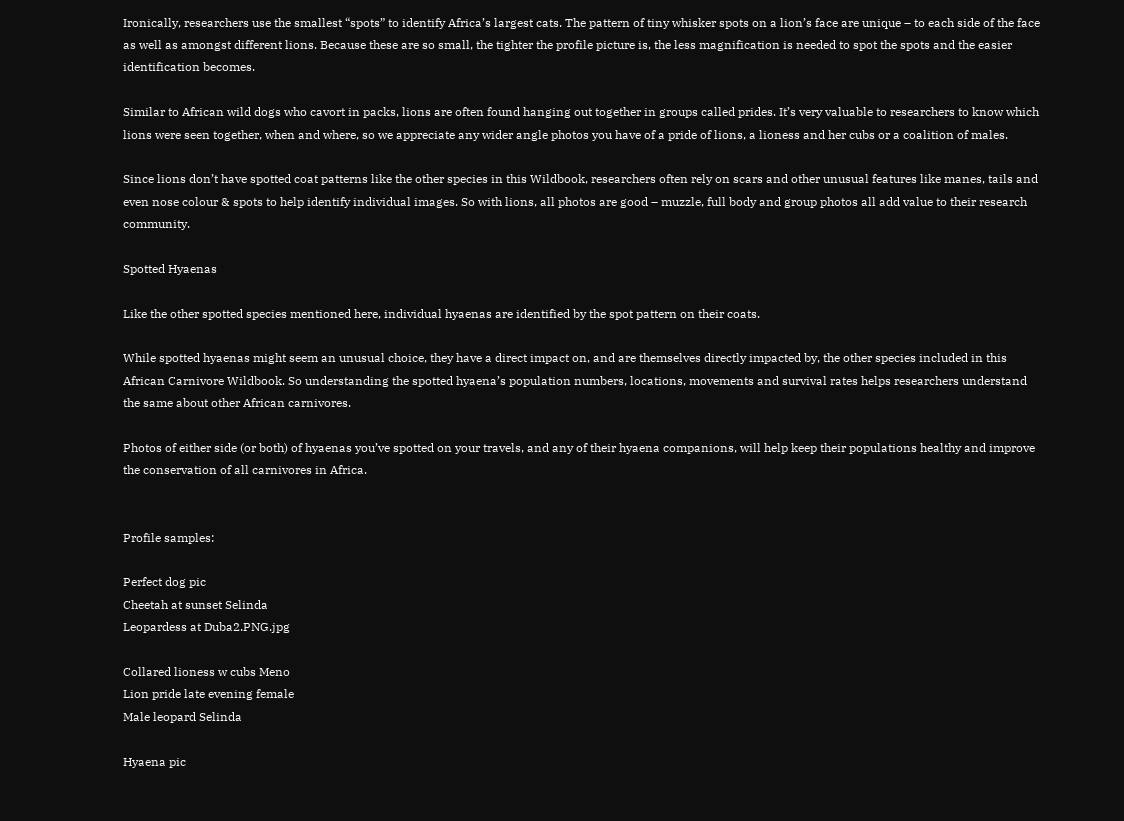Ironically, researchers use the smallest “spots” to identify Africa’s largest cats. The pattern of tiny whisker spots on a lion’s face are unique – to each side of the face as well as amongst different lions. Because these are so small, the tighter the profile picture is, the less magnification is needed to spot the spots and the easier identification becomes.

Similar to African wild dogs who cavort in packs, lions are often found hanging out together in groups called prides. It’s very valuable to researchers to know which lions were seen together, when and where, so we appreciate any wider angle photos you have of a pride of lions, a lioness and her cubs or a coalition of males.

Since lions don’t have spotted coat patterns like the other species in this Wildbook, researchers often rely on scars and other unusual features like manes, tails and even nose colour & spots to help identify individual images. So with lions, all photos are good – muzzle, full body and group photos all add value to their research community.

Spotted Hyaenas

Like the other spotted species mentioned here, individual hyaenas are identified by the spot pattern on their coats.

While spotted hyaenas might seem an unusual choice, they have a direct impact on, and are themselves directly impacted by, the other species included in this African Carnivore Wildbook. So understanding the spotted hyaena’s population numbers, locations, movements and survival rates helps researchers understand the same about other African carnivores.

Photos of either side (or both) of hyaenas you’ve spotted on your travels, and any of their hyaena companions, will help keep their populations healthy and improve the conservation of all carnivores in Africa.


Profile samples:

Perfect dog pic
Cheetah at sunset Selinda
Leopardess at Duba2.PNG.jpg

Collared lioness w cubs Meno
Lion pride late evening female
Male leopard Selinda

Hyaena pic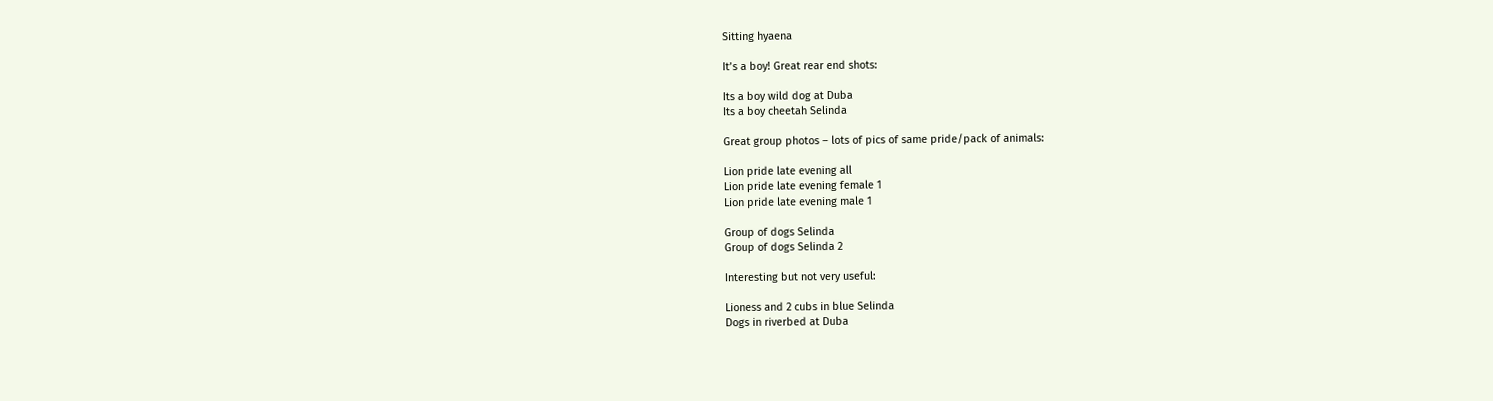Sitting hyaena

It’s a boy! Great rear end shots:

Its a boy wild dog at Duba
Its a boy cheetah Selinda

Great group photos – lots of pics of same pride/pack of animals:

Lion pride late evening all
Lion pride late evening female 1
Lion pride late evening male 1

Group of dogs Selinda
Group of dogs Selinda 2

Interesting but not very useful:

Lioness and 2 cubs in blue Selinda
Dogs in riverbed at Duba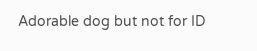Adorable dog but not for ID